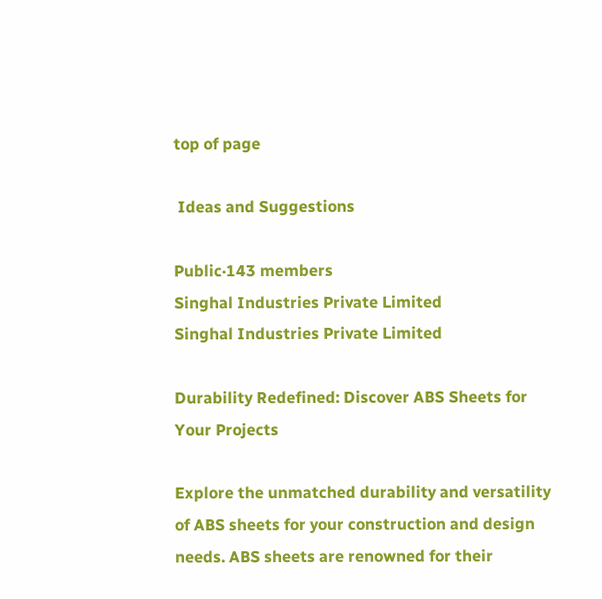top of page

 Ideas and Suggestions

Public·143 members
Singhal Industries Private Limited
Singhal Industries Private Limited

Durability Redefined: Discover ABS Sheets for Your Projects

Explore the unmatched durability and versatility of ABS sheets for your construction and design needs. ABS sheets are renowned for their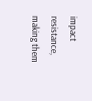impact resistance, making them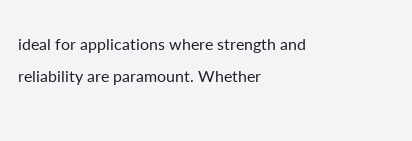ideal for applications where strength and reliability are paramount. Whether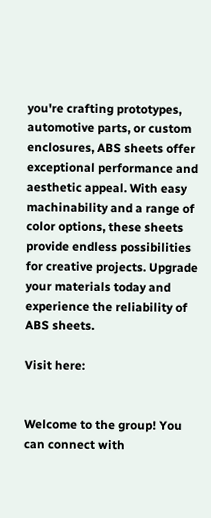you're crafting prototypes, automotive parts, or custom enclosures, ABS sheets offer exceptional performance and aesthetic appeal. With easy machinability and a range of color options, these sheets provide endless possibilities for creative projects. Upgrade your materials today and experience the reliability of ABS sheets.

Visit here:


Welcome to the group! You can connect with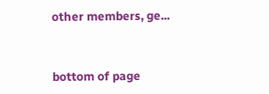other members, ge...


bottom of page